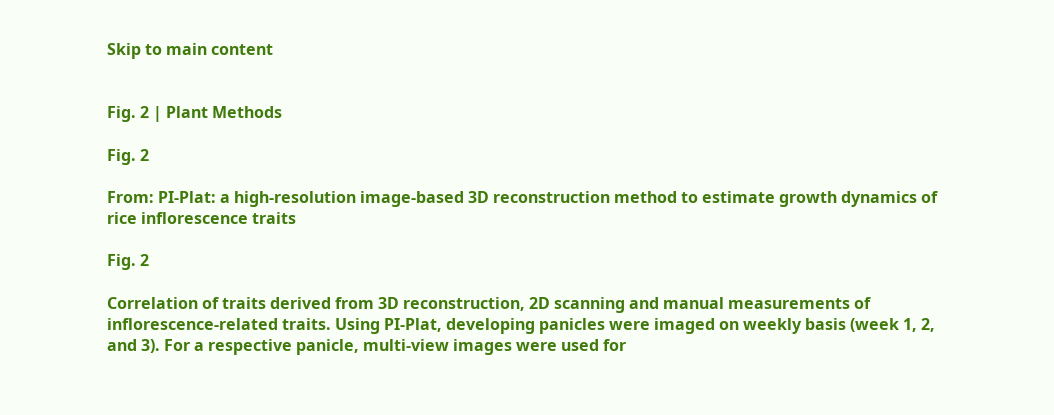Skip to main content


Fig. 2 | Plant Methods

Fig. 2

From: PI-Plat: a high-resolution image-based 3D reconstruction method to estimate growth dynamics of rice inflorescence traits

Fig. 2

Correlation of traits derived from 3D reconstruction, 2D scanning and manual measurements of inflorescence-related traits. Using PI-Plat, developing panicles were imaged on weekly basis (week 1, 2, and 3). For a respective panicle, multi-view images were used for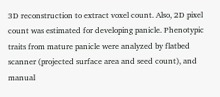3D reconstruction to extract voxel count. Also, 2D pixel count was estimated for developing panicle. Phenotypic traits from mature panicle were analyzed by flatbed scanner (projected surface area and seed count), and manual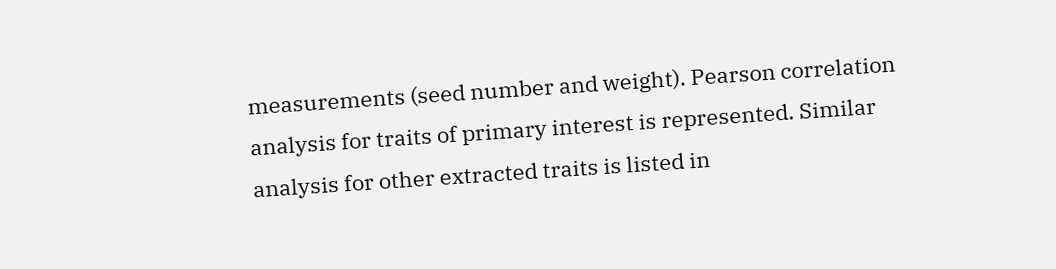measurements (seed number and weight). Pearson correlation analysis for traits of primary interest is represented. Similar analysis for other extracted traits is listed in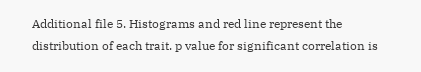Additional file 5. Histograms and red line represent the distribution of each trait. p value for significant correlation is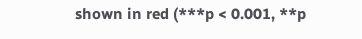shown in red (***p < 0.001, **p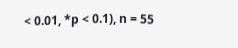< 0.01, *p < 0.1), n = 55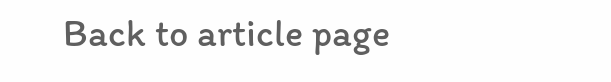Back to article page